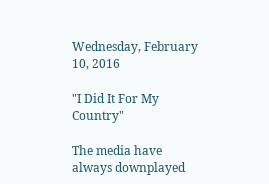Wednesday, February 10, 2016

"I Did It For My Country"

The media have always downplayed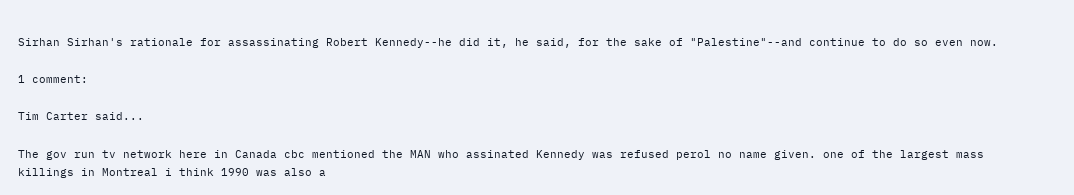Sirhan Sirhan's rationale for assassinating Robert Kennedy--he did it, he said, for the sake of "Palestine"--and continue to do so even now.

1 comment:

Tim Carter said...

The gov run tv network here in Canada cbc mentioned the MAN who assinated Kennedy was refused perol no name given. one of the largest mass killings in Montreal i think 1990 was also a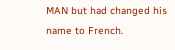MAN but had changed his name to French.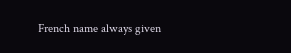French name always given